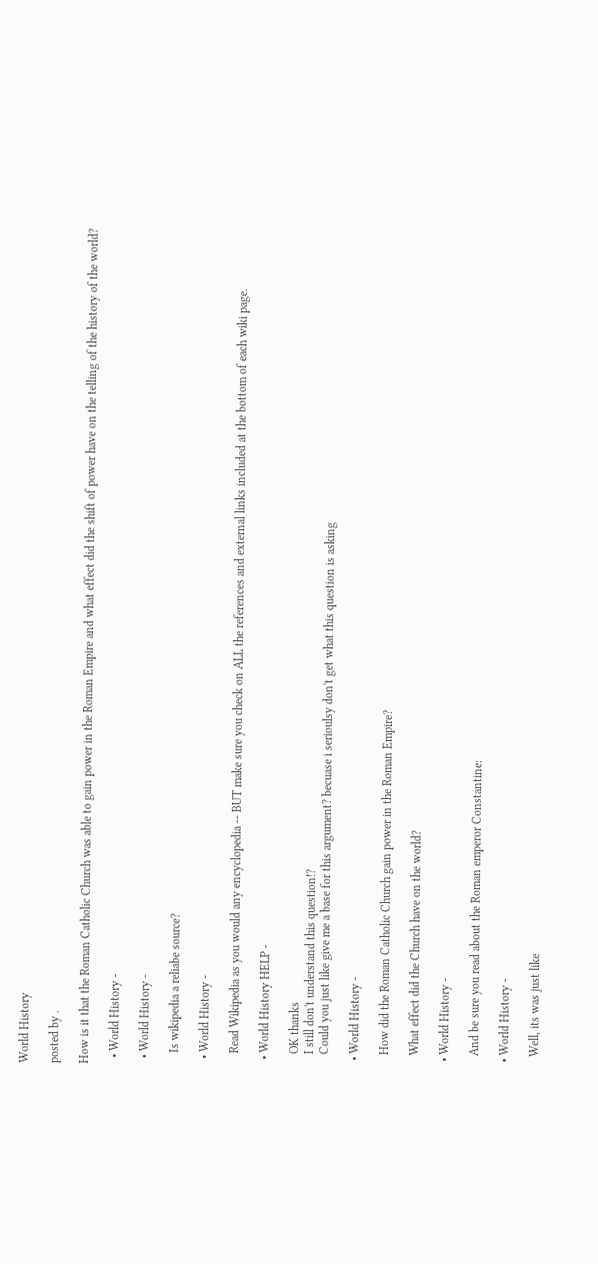World History

posted by .

How is it that the Roman Catholic Church was able to gain power in the Roman Empire and what effect did the shift of power have on the telling of the history of the world?

  • World History -

  • World History -

    Is wikipedia a reliabe source?

  • World History -

    Read Wikipedia as you would any encyclopedia -- BUT make sure you check on ALL the references and external links included at the bottom of each wiki page.

  • World History HELP -

    OK thanks
    I still don't understand this question!?
    Could you just like give me a base for this argument? becuase i serioulsy don't get what this question is asking

  • World History -

    How did the Roman Catholic Church gain power in the Roman Empire?

    What effect did the Church have on the world?

  • World History -

    And be sure you read about the Roman emperor Constantine:

  • World History -

    Well, its was just like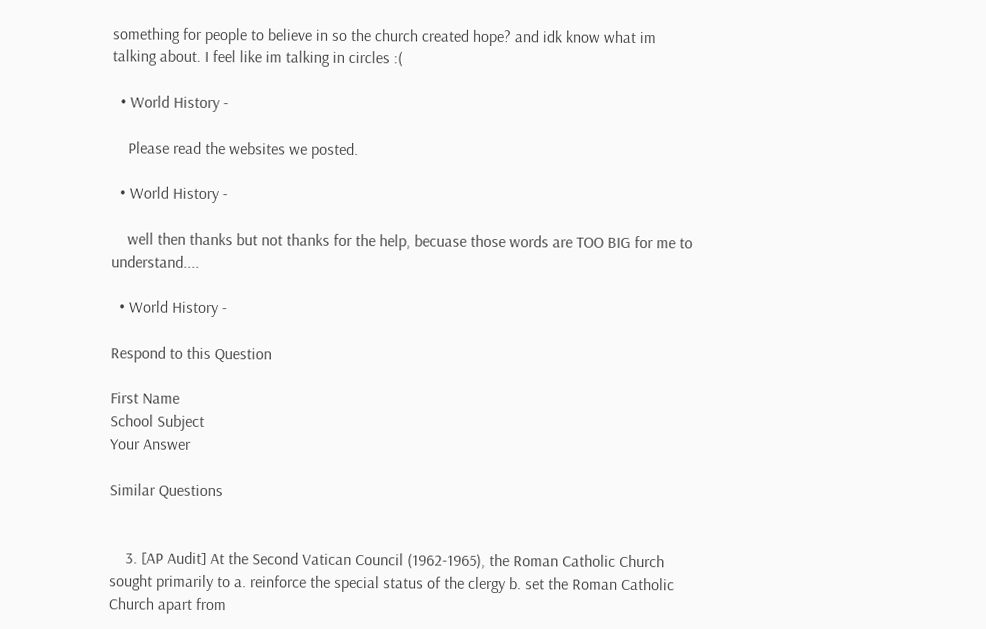something for people to believe in so the church created hope? and idk know what im talking about. I feel like im talking in circles :(

  • World History -

    Please read the websites we posted.

  • World History -

    well then thanks but not thanks for the help, becuase those words are TOO BIG for me to understand....

  • World History -

Respond to this Question

First Name
School Subject
Your Answer

Similar Questions


    3. [AP Audit] At the Second Vatican Council (1962-1965), the Roman Catholic Church sought primarily to a. reinforce the special status of the clergy b. set the Roman Catholic Church apart from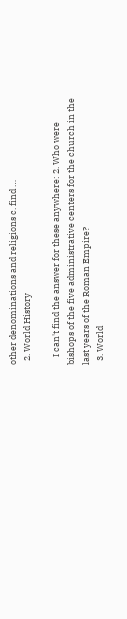other denominations and religions c. find …
  2. World History

    I can't find the answer for these anywhere: 2. Who were bishops of the five administrative centers for the church in the last years of the Roman Empire?
  3. World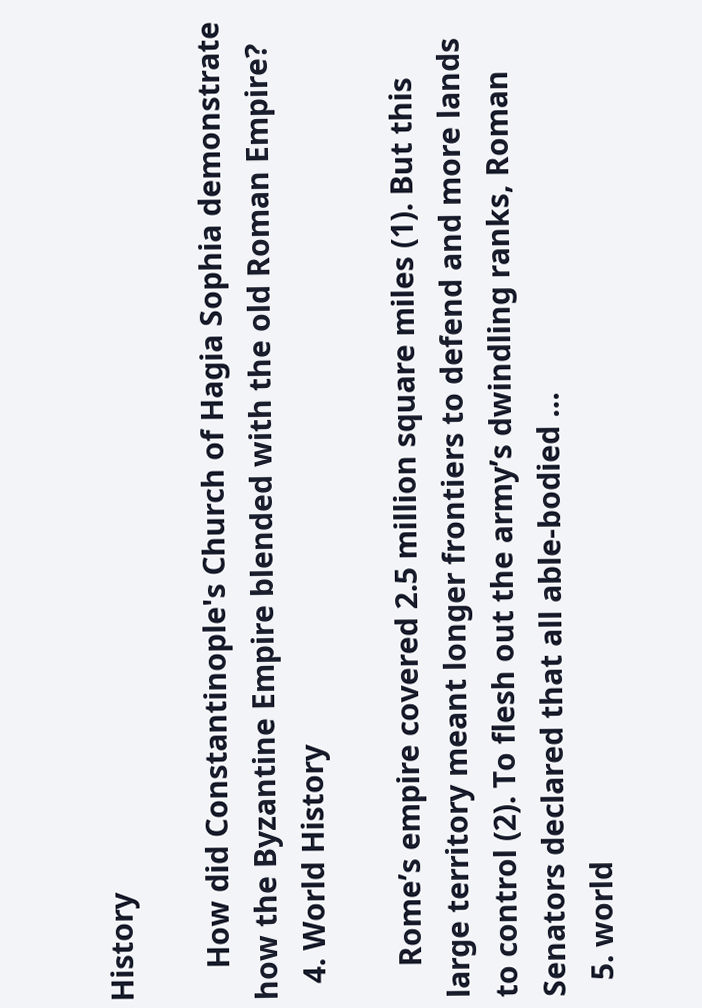History

    How did Constantinople's Church of Hagia Sophia demonstrate how the Byzantine Empire blended with the old Roman Empire?
  4. World History

    Rome’s empire covered 2.5 million square miles (1). But this large territory meant longer frontiers to defend and more lands to control (2). To flesh out the army’s dwindling ranks, Roman Senators declared that all able-bodied …
  5. world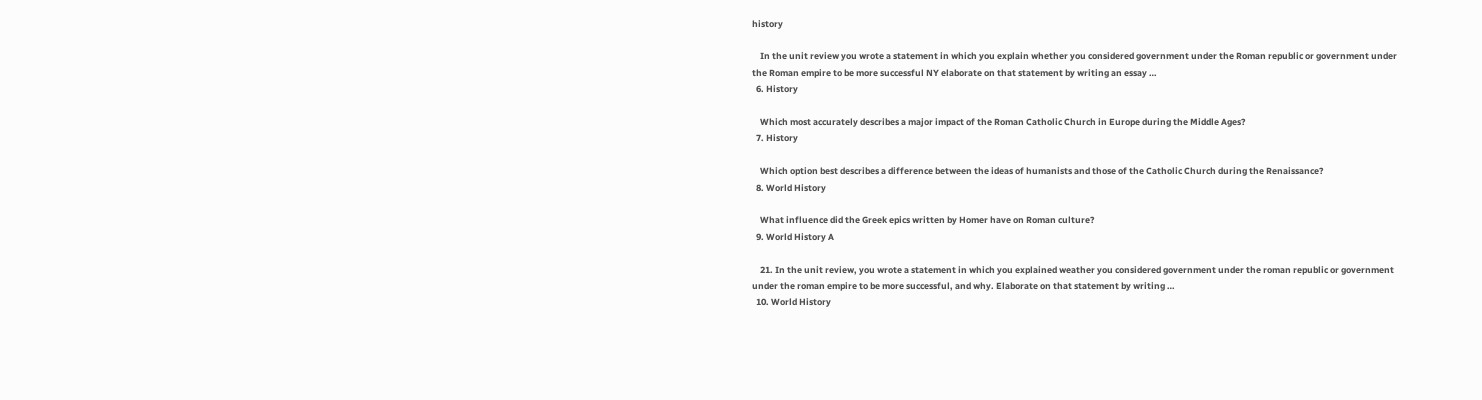history

    In the unit review you wrote a statement in which you explain whether you considered government under the Roman republic or government under the Roman empire to be more successful NY elaborate on that statement by writing an essay …
  6. History

    Which most accurately describes a major impact of the Roman Catholic Church in Europe during the Middle Ages?
  7. History

    Which option best describes a difference between the ideas of humanists and those of the Catholic Church during the Renaissance?
  8. World History

    What influence did the Greek epics written by Homer have on Roman culture?
  9. World History A

    21. In the unit review, you wrote a statement in which you explained weather you considered government under the roman republic or government under the roman empire to be more successful, and why. Elaborate on that statement by writing …
  10. World History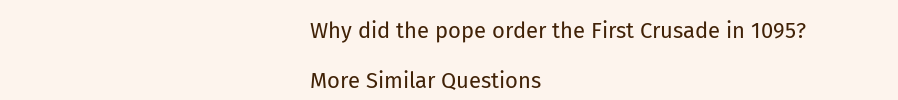Why did the pope order the First Crusade in 1095?

More Similar Questions